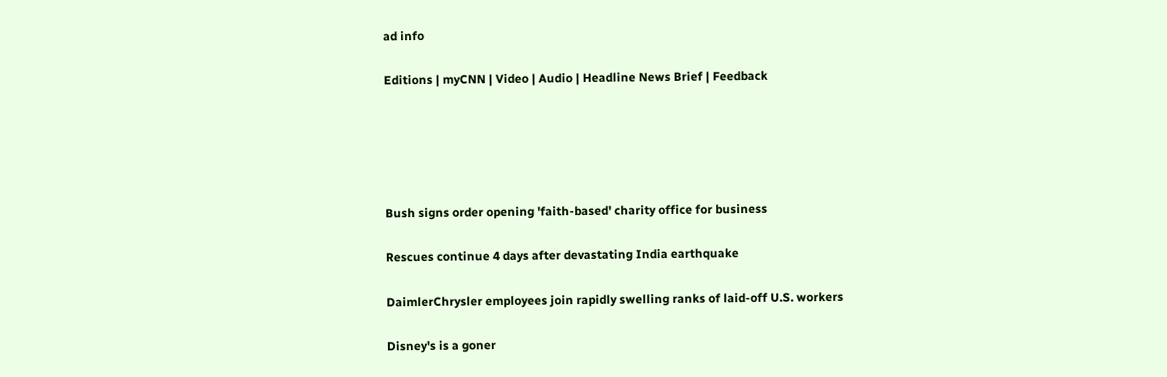ad info

Editions | myCNN | Video | Audio | Headline News Brief | Feedback





Bush signs order opening 'faith-based' charity office for business

Rescues continue 4 days after devastating India earthquake

DaimlerChrysler employees join rapidly swelling ranks of laid-off U.S. workers

Disney's is a goner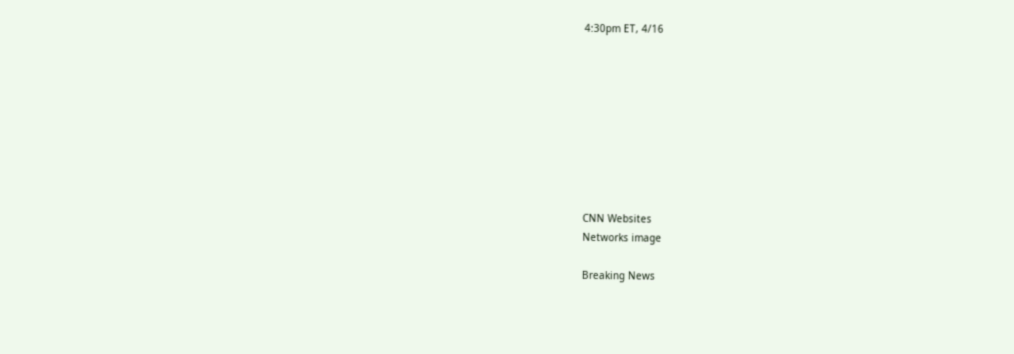4:30pm ET, 4/16









CNN Websites
Networks image

Breaking News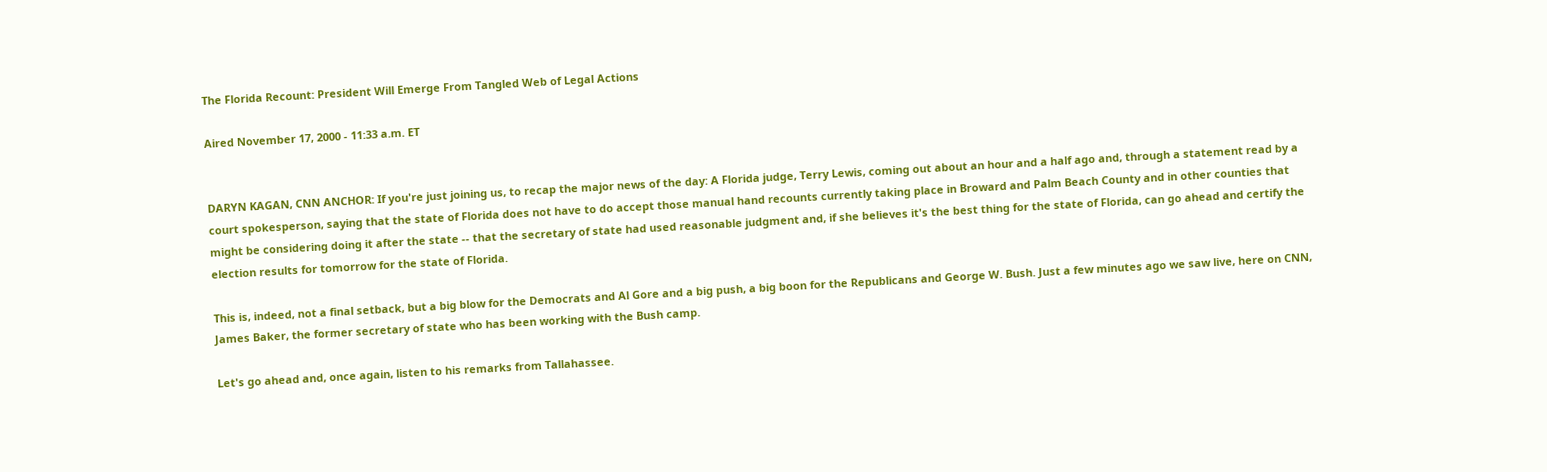The Florida Recount: President Will Emerge From Tangled Web of Legal Actions

Aired November 17, 2000 - 11:33 a.m. ET


DARYN KAGAN, CNN ANCHOR: If you're just joining us, to recap the major news of the day: A Florida judge, Terry Lewis, coming out about an hour and a half ago and, through a statement read by a court spokesperson, saying that the state of Florida does not have to do accept those manual hand recounts currently taking place in Broward and Palm Beach County and in other counties that might be considering doing it after the state -- that the secretary of state had used reasonable judgment and, if she believes it's the best thing for the state of Florida, can go ahead and certify the election results for tomorrow for the state of Florida.

This is, indeed, not a final setback, but a big blow for the Democrats and Al Gore and a big push, a big boon for the Republicans and George W. Bush. Just a few minutes ago we saw live, here on CNN, James Baker, the former secretary of state who has been working with the Bush camp.

Let's go ahead and, once again, listen to his remarks from Tallahassee.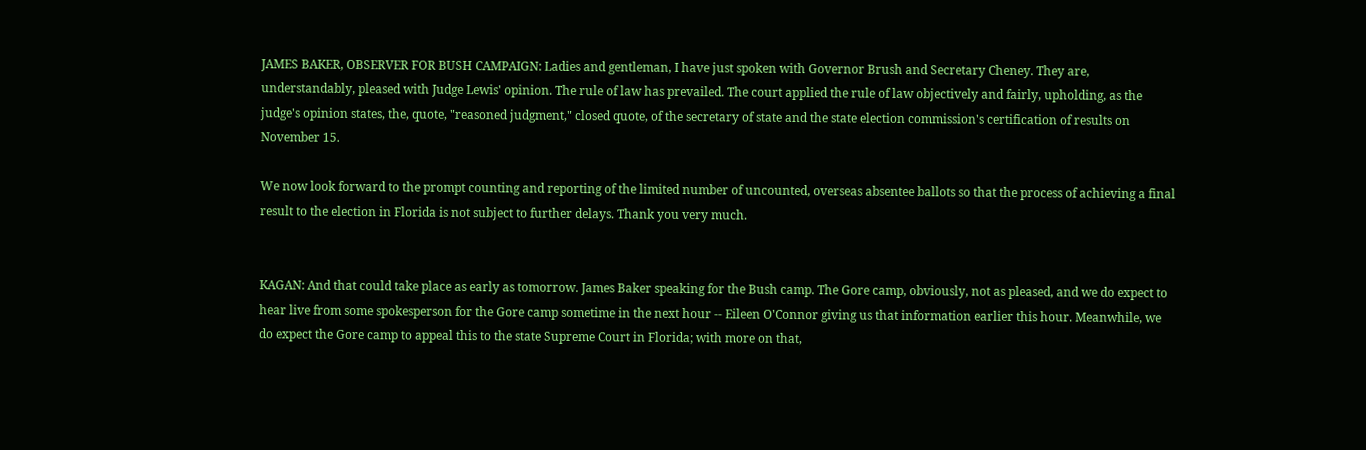JAMES BAKER, OBSERVER FOR BUSH CAMPAIGN: Ladies and gentleman, I have just spoken with Governor Brush and Secretary Cheney. They are, understandably, pleased with Judge Lewis' opinion. The rule of law has prevailed. The court applied the rule of law objectively and fairly, upholding, as the judge's opinion states, the, quote, "reasoned judgment," closed quote, of the secretary of state and the state election commission's certification of results on November 15.

We now look forward to the prompt counting and reporting of the limited number of uncounted, overseas absentee ballots so that the process of achieving a final result to the election in Florida is not subject to further delays. Thank you very much.


KAGAN: And that could take place as early as tomorrow. James Baker speaking for the Bush camp. The Gore camp, obviously, not as pleased, and we do expect to hear live from some spokesperson for the Gore camp sometime in the next hour -- Eileen O'Connor giving us that information earlier this hour. Meanwhile, we do expect the Gore camp to appeal this to the state Supreme Court in Florida; with more on that,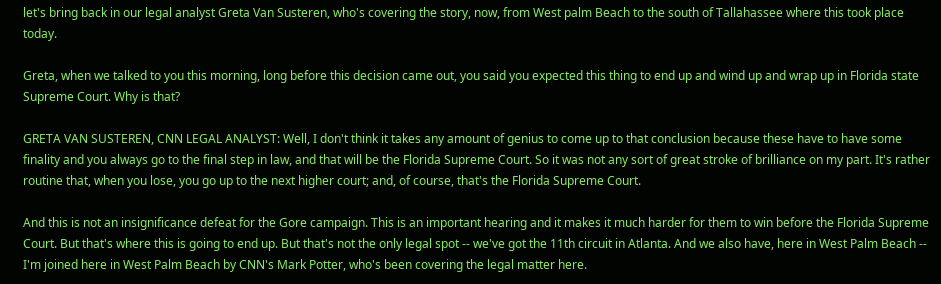let's bring back in our legal analyst Greta Van Susteren, who's covering the story, now, from West palm Beach to the south of Tallahassee where this took place today.

Greta, when we talked to you this morning, long before this decision came out, you said you expected this thing to end up and wind up and wrap up in Florida state Supreme Court. Why is that?

GRETA VAN SUSTEREN, CNN LEGAL ANALYST: Well, I don't think it takes any amount of genius to come up to that conclusion because these have to have some finality and you always go to the final step in law, and that will be the Florida Supreme Court. So it was not any sort of great stroke of brilliance on my part. It's rather routine that, when you lose, you go up to the next higher court; and, of course, that's the Florida Supreme Court.

And this is not an insignificance defeat for the Gore campaign. This is an important hearing and it makes it much harder for them to win before the Florida Supreme Court. But that's where this is going to end up. But that's not the only legal spot -- we've got the 11th circuit in Atlanta. And we also have, here in West Palm Beach -- I'm joined here in West Palm Beach by CNN's Mark Potter, who's been covering the legal matter here.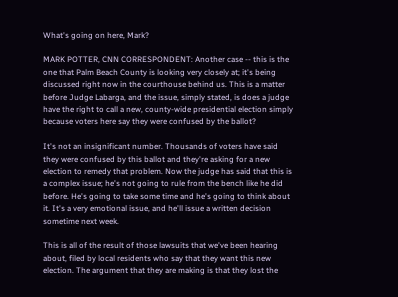What's going on here, Mark?

MARK POTTER, CNN CORRESPONDENT: Another case -- this is the one that Palm Beach County is looking very closely at; it's being discussed right now in the courthouse behind us. This is a matter before Judge Labarga, and the issue, simply stated, is does a judge have the right to call a new, county-wide presidential election simply because voters here say they were confused by the ballot?

It's not an insignificant number. Thousands of voters have said they were confused by this ballot and they're asking for a new election to remedy that problem. Now the judge has said that this is a complex issue; he's not going to rule from the bench like he did before. He's going to take some time and he's going to think about it. It's a very emotional issue, and he'll issue a written decision sometime next week.

This is all of the result of those lawsuits that we've been hearing about, filed by local residents who say that they want this new election. The argument that they are making is that they lost the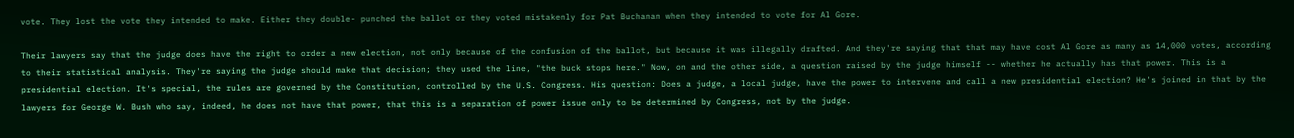vote. They lost the vote they intended to make. Either they double- punched the ballot or they voted mistakenly for Pat Buchanan when they intended to vote for Al Gore.

Their lawyers say that the judge does have the right to order a new election, not only because of the confusion of the ballot, but because it was illegally drafted. And they're saying that that may have cost Al Gore as many as 14,000 votes, according to their statistical analysis. They're saying the judge should make that decision; they used the line, "the buck stops here." Now, on and the other side, a question raised by the judge himself -- whether he actually has that power. This is a presidential election. It's special, the rules are governed by the Constitution, controlled by the U.S. Congress. His question: Does a judge, a local judge, have the power to intervene and call a new presidential election? He's joined in that by the lawyers for George W. Bush who say, indeed, he does not have that power, that this is a separation of power issue only to be determined by Congress, not by the judge.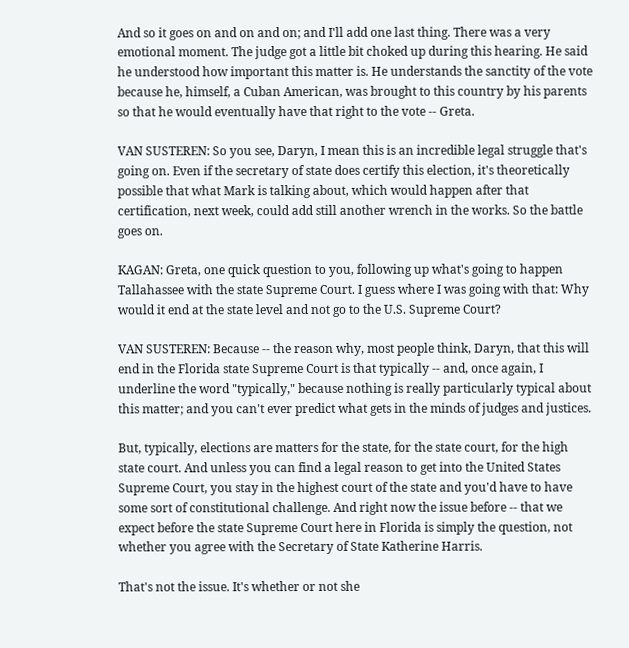And so it goes on and on and on; and I'll add one last thing. There was a very emotional moment. The judge got a little bit choked up during this hearing. He said he understood how important this matter is. He understands the sanctity of the vote because he, himself, a Cuban American, was brought to this country by his parents so that he would eventually have that right to the vote -- Greta.

VAN SUSTEREN: So you see, Daryn, I mean this is an incredible legal struggle that's going on. Even if the secretary of state does certify this election, it's theoretically possible that what Mark is talking about, which would happen after that certification, next week, could add still another wrench in the works. So the battle goes on.

KAGAN: Greta, one quick question to you, following up what's going to happen Tallahassee with the state Supreme Court. I guess where I was going with that: Why would it end at the state level and not go to the U.S. Supreme Court?

VAN SUSTEREN: Because -- the reason why, most people think, Daryn, that this will end in the Florida state Supreme Court is that typically -- and, once again, I underline the word "typically," because nothing is really particularly typical about this matter; and you can't ever predict what gets in the minds of judges and justices.

But, typically, elections are matters for the state, for the state court, for the high state court. And unless you can find a legal reason to get into the United States Supreme Court, you stay in the highest court of the state and you'd have to have some sort of constitutional challenge. And right now the issue before -- that we expect before the state Supreme Court here in Florida is simply the question, not whether you agree with the Secretary of State Katherine Harris.

That's not the issue. It's whether or not she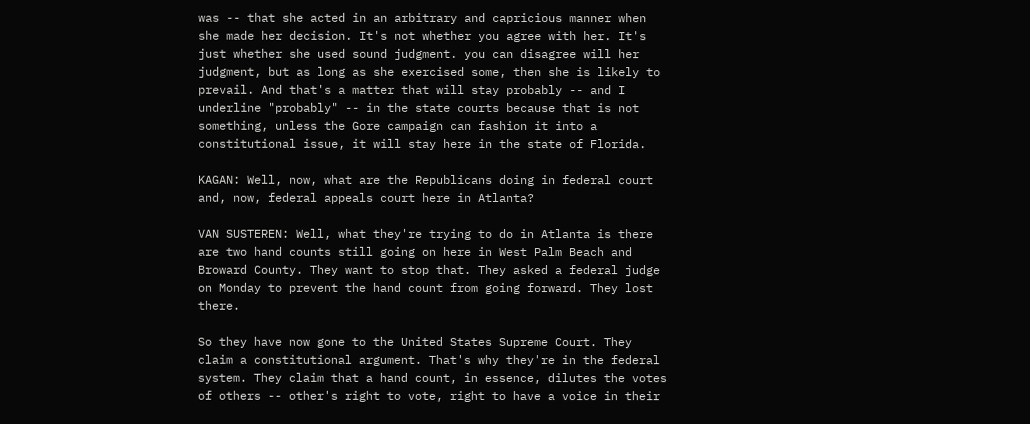was -- that she acted in an arbitrary and capricious manner when she made her decision. It's not whether you agree with her. It's just whether she used sound judgment. you can disagree will her judgment, but as long as she exercised some, then she is likely to prevail. And that's a matter that will stay probably -- and I underline "probably" -- in the state courts because that is not something, unless the Gore campaign can fashion it into a constitutional issue, it will stay here in the state of Florida.

KAGAN: Well, now, what are the Republicans doing in federal court and, now, federal appeals court here in Atlanta?

VAN SUSTEREN: Well, what they're trying to do in Atlanta is there are two hand counts still going on here in West Palm Beach and Broward County. They want to stop that. They asked a federal judge on Monday to prevent the hand count from going forward. They lost there.

So they have now gone to the United States Supreme Court. They claim a constitutional argument. That's why they're in the federal system. They claim that a hand count, in essence, dilutes the votes of others -- other's right to vote, right to have a voice in their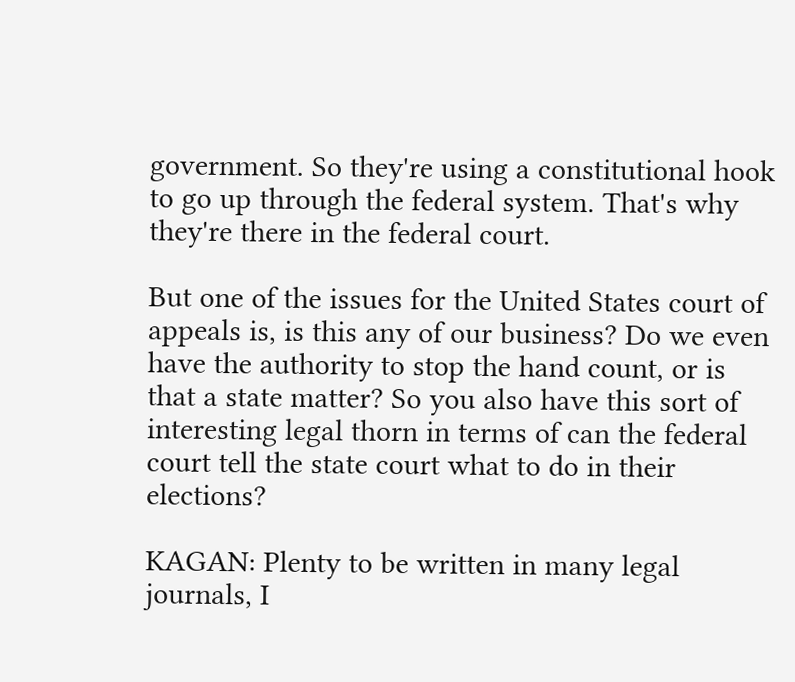government. So they're using a constitutional hook to go up through the federal system. That's why they're there in the federal court.

But one of the issues for the United States court of appeals is, is this any of our business? Do we even have the authority to stop the hand count, or is that a state matter? So you also have this sort of interesting legal thorn in terms of can the federal court tell the state court what to do in their elections?

KAGAN: Plenty to be written in many legal journals, I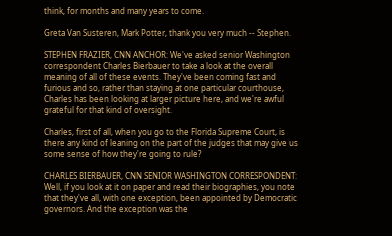think, for months and many years to come.

Greta Van Susteren, Mark Potter, thank you very much -- Stephen.

STEPHEN FRAZIER, CNN ANCHOR: We've asked senior Washington correspondent Charles Bierbauer to take a look at the overall meaning of all of these events. They've been coming fast and furious and so, rather than staying at one particular courthouse, Charles has been looking at larger picture here, and we're awful grateful for that kind of oversight.

Charles, first of all, when you go to the Florida Supreme Court, is there any kind of leaning on the part of the judges that may give us some sense of how they're going to rule?

CHARLES BIERBAUER, CNN SENIOR WASHINGTON CORRESPONDENT: Well, if you look at it on paper and read their biographies, you note that they've all, with one exception, been appointed by Democratic governors. And the exception was the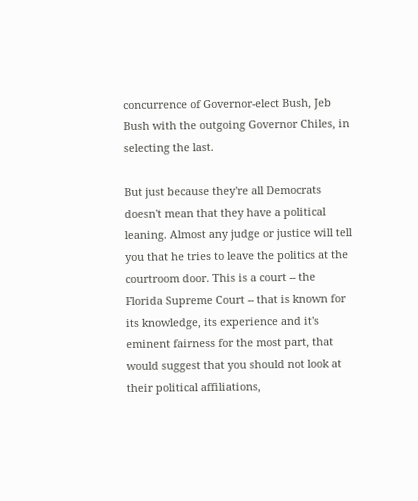concurrence of Governor-elect Bush, Jeb Bush with the outgoing Governor Chiles, in selecting the last.

But just because they're all Democrats doesn't mean that they have a political leaning. Almost any judge or justice will tell you that he tries to leave the politics at the courtroom door. This is a court -- the Florida Supreme Court -- that is known for its knowledge, its experience and it's eminent fairness for the most part, that would suggest that you should not look at their political affiliations,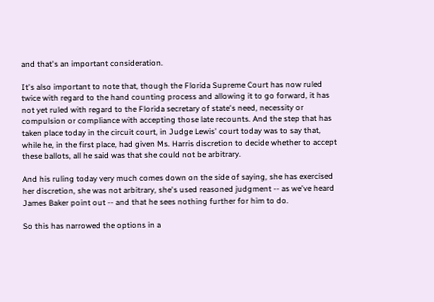and that's an important consideration.

It's also important to note that, though the Florida Supreme Court has now ruled twice with regard to the hand counting process and allowing it to go forward, it has not yet ruled with regard to the Florida secretary of state's need, necessity or compulsion or compliance with accepting those late recounts. And the step that has taken place today in the circuit court, in Judge Lewis' court today was to say that, while he, in the first place, had given Ms. Harris discretion to decide whether to accept these ballots, all he said was that she could not be arbitrary.

And his ruling today very much comes down on the side of saying, she has exercised her discretion, she was not arbitrary, she's used reasoned judgment -- as we've heard James Baker point out -- and that he sees nothing further for him to do.

So this has narrowed the options in a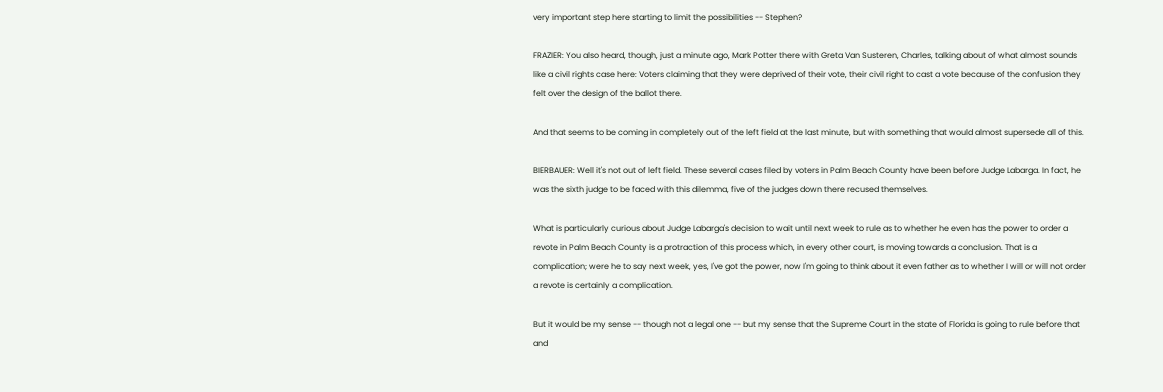very important step here starting to limit the possibilities -- Stephen?

FRAZIER: You also heard, though, just a minute ago, Mark Potter there with Greta Van Susteren, Charles, talking about of what almost sounds like a civil rights case here: Voters claiming that they were deprived of their vote, their civil right to cast a vote because of the confusion they felt over the design of the ballot there.

And that seems to be coming in completely out of the left field at the last minute, but with something that would almost supersede all of this.

BIERBAUER: Well it's not out of left field. These several cases filed by voters in Palm Beach County have been before Judge Labarga. In fact, he was the sixth judge to be faced with this dilemma, five of the judges down there recused themselves.

What is particularly curious about Judge Labarga's decision to wait until next week to rule as to whether he even has the power to order a revote in Palm Beach County is a protraction of this process which, in every other court, is moving towards a conclusion. That is a complication; were he to say next week, yes, I've got the power, now I'm going to think about it even father as to whether I will or will not order a revote is certainly a complication.

But it would be my sense -- though not a legal one -- but my sense that the Supreme Court in the state of Florida is going to rule before that and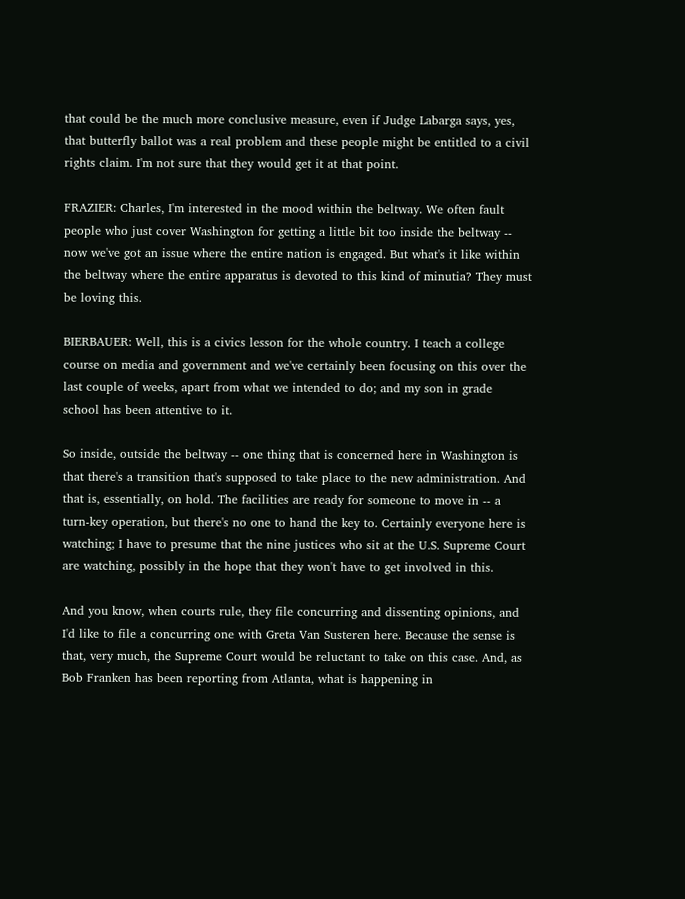that could be the much more conclusive measure, even if Judge Labarga says, yes, that butterfly ballot was a real problem and these people might be entitled to a civil rights claim. I'm not sure that they would get it at that point.

FRAZIER: Charles, I'm interested in the mood within the beltway. We often fault people who just cover Washington for getting a little bit too inside the beltway -- now we've got an issue where the entire nation is engaged. But what's it like within the beltway where the entire apparatus is devoted to this kind of minutia? They must be loving this.

BIERBAUER: Well, this is a civics lesson for the whole country. I teach a college course on media and government and we've certainly been focusing on this over the last couple of weeks, apart from what we intended to do; and my son in grade school has been attentive to it.

So inside, outside the beltway -- one thing that is concerned here in Washington is that there's a transition that's supposed to take place to the new administration. And that is, essentially, on hold. The facilities are ready for someone to move in -- a turn-key operation, but there's no one to hand the key to. Certainly everyone here is watching; I have to presume that the nine justices who sit at the U.S. Supreme Court are watching, possibly in the hope that they won't have to get involved in this.

And you know, when courts rule, they file concurring and dissenting opinions, and I'd like to file a concurring one with Greta Van Susteren here. Because the sense is that, very much, the Supreme Court would be reluctant to take on this case. And, as Bob Franken has been reporting from Atlanta, what is happening in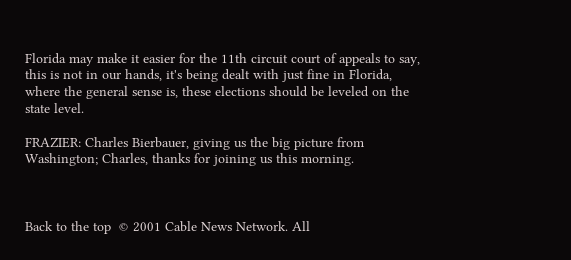Florida may make it easier for the 11th circuit court of appeals to say, this is not in our hands, it's being dealt with just fine in Florida, where the general sense is, these elections should be leveled on the state level.

FRAZIER: Charles Bierbauer, giving us the big picture from Washington; Charles, thanks for joining us this morning.



Back to the top  © 2001 Cable News Network. All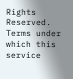Rights Reserved.
Terms under which this service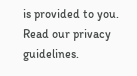is provided to you.
Read our privacy guidelines.